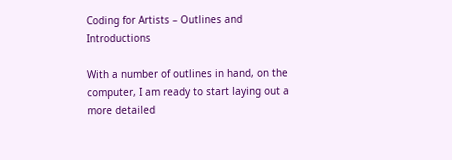Coding for Artists – Outlines and Introductions

With a number of outlines in hand, on the computer, I am ready to start laying out a more detailed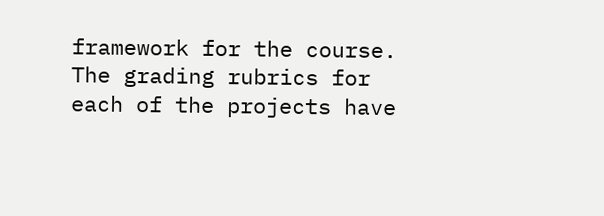framework for the course. The grading rubrics for each of the projects have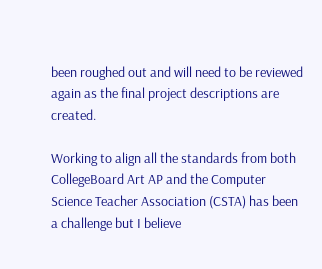been roughed out and will need to be reviewed again as the final project descriptions are created.

Working to align all the standards from both CollegeBoard Art AP and the Computer Science Teacher Association (CSTA) has been a challenge but I believe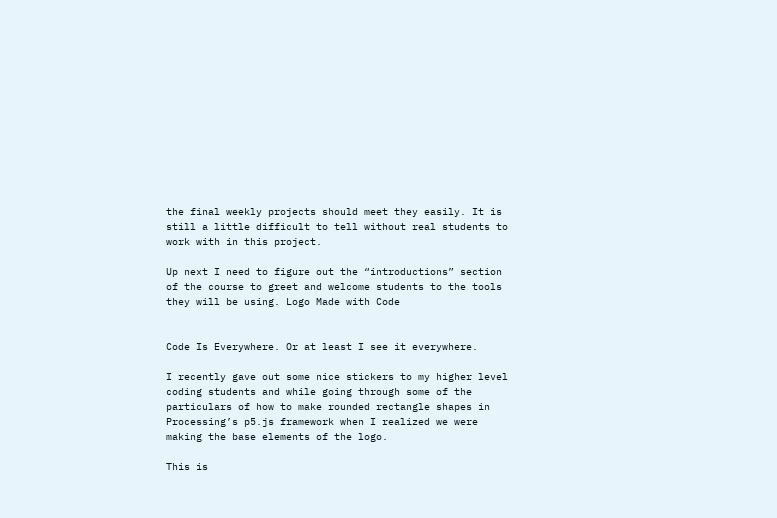the final weekly projects should meet they easily. It is still a little difficult to tell without real students to work with in this project.

Up next I need to figure out the “introductions” section of the course to greet and welcome students to the tools they will be using. Logo Made with Code


Code Is Everywhere. Or at least I see it everywhere.

I recently gave out some nice stickers to my higher level coding students and while going through some of the particulars of how to make rounded rectangle shapes in Processing’s p5.js framework when I realized we were making the base elements of the logo.

This is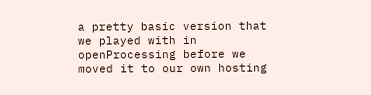a pretty basic version that we played with in openProcessing before we moved it to our own hosting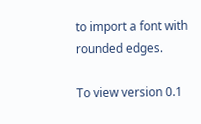to import a font with rounded edges.

To view version 0.1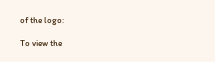of the logo:

To view the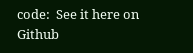code:  See it here on Github